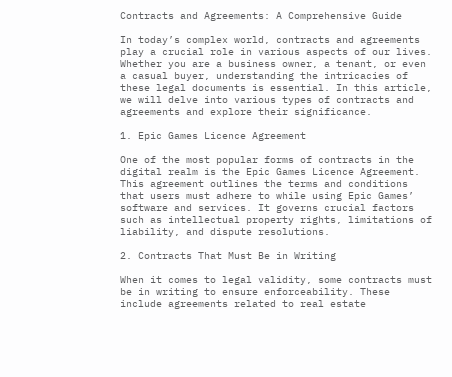Contracts and Agreements: A Comprehensive Guide

In today’s complex world, contracts and agreements play a crucial role in various aspects of our lives. Whether you are a business owner, a tenant, or even a casual buyer, understanding the intricacies of these legal documents is essential. In this article, we will delve into various types of contracts and agreements and explore their significance.

1. Epic Games Licence Agreement

One of the most popular forms of contracts in the digital realm is the Epic Games Licence Agreement. This agreement outlines the terms and conditions that users must adhere to while using Epic Games’ software and services. It governs crucial factors such as intellectual property rights, limitations of liability, and dispute resolutions.

2. Contracts That Must Be in Writing

When it comes to legal validity, some contracts must be in writing to ensure enforceability. These include agreements related to real estate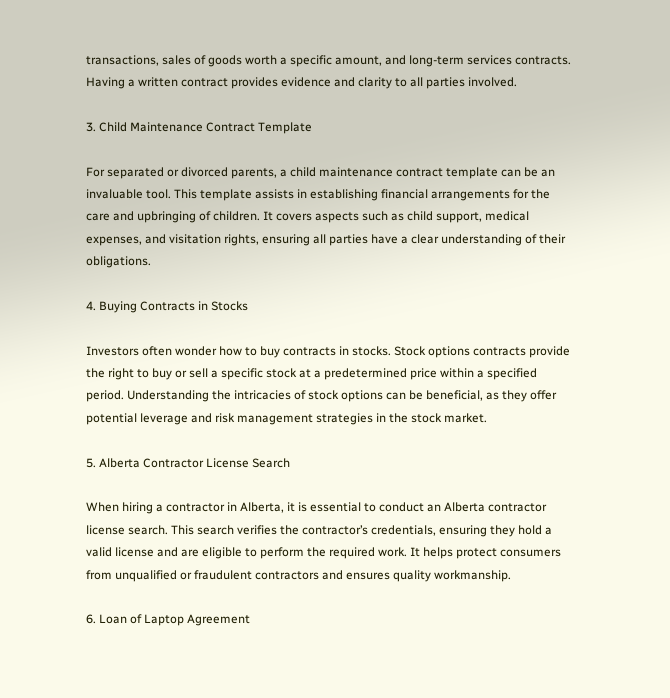transactions, sales of goods worth a specific amount, and long-term services contracts. Having a written contract provides evidence and clarity to all parties involved.

3. Child Maintenance Contract Template

For separated or divorced parents, a child maintenance contract template can be an invaluable tool. This template assists in establishing financial arrangements for the care and upbringing of children. It covers aspects such as child support, medical expenses, and visitation rights, ensuring all parties have a clear understanding of their obligations.

4. Buying Contracts in Stocks

Investors often wonder how to buy contracts in stocks. Stock options contracts provide the right to buy or sell a specific stock at a predetermined price within a specified period. Understanding the intricacies of stock options can be beneficial, as they offer potential leverage and risk management strategies in the stock market.

5. Alberta Contractor License Search

When hiring a contractor in Alberta, it is essential to conduct an Alberta contractor license search. This search verifies the contractor’s credentials, ensuring they hold a valid license and are eligible to perform the required work. It helps protect consumers from unqualified or fraudulent contractors and ensures quality workmanship.

6. Loan of Laptop Agreement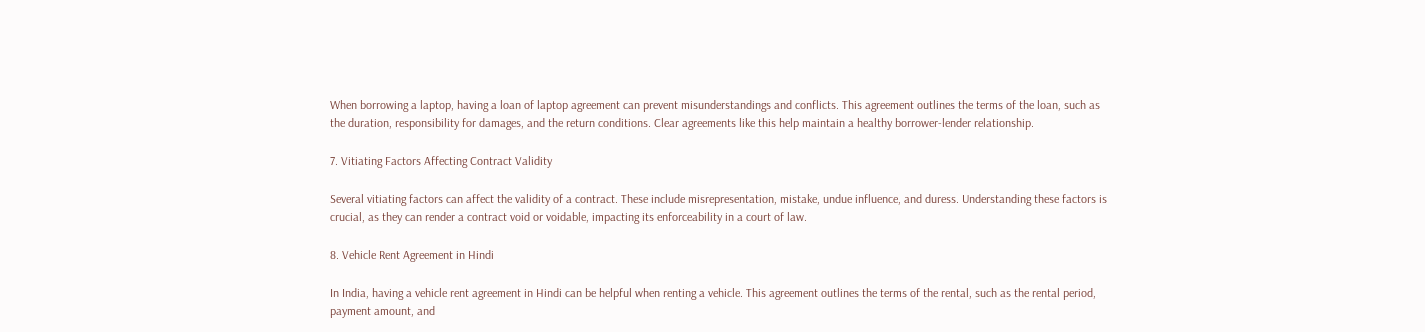When borrowing a laptop, having a loan of laptop agreement can prevent misunderstandings and conflicts. This agreement outlines the terms of the loan, such as the duration, responsibility for damages, and the return conditions. Clear agreements like this help maintain a healthy borrower-lender relationship.

7. Vitiating Factors Affecting Contract Validity

Several vitiating factors can affect the validity of a contract. These include misrepresentation, mistake, undue influence, and duress. Understanding these factors is crucial, as they can render a contract void or voidable, impacting its enforceability in a court of law.

8. Vehicle Rent Agreement in Hindi

In India, having a vehicle rent agreement in Hindi can be helpful when renting a vehicle. This agreement outlines the terms of the rental, such as the rental period, payment amount, and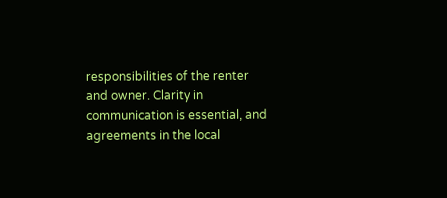responsibilities of the renter and owner. Clarity in communication is essential, and agreements in the local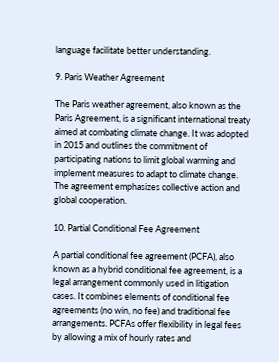language facilitate better understanding.

9. Paris Weather Agreement

The Paris weather agreement, also known as the Paris Agreement, is a significant international treaty aimed at combating climate change. It was adopted in 2015 and outlines the commitment of participating nations to limit global warming and implement measures to adapt to climate change. The agreement emphasizes collective action and global cooperation.

10. Partial Conditional Fee Agreement

A partial conditional fee agreement (PCFA), also known as a hybrid conditional fee agreement, is a legal arrangement commonly used in litigation cases. It combines elements of conditional fee agreements (no win, no fee) and traditional fee arrangements. PCFAs offer flexibility in legal fees by allowing a mix of hourly rates and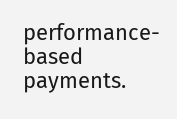performance-based payments.